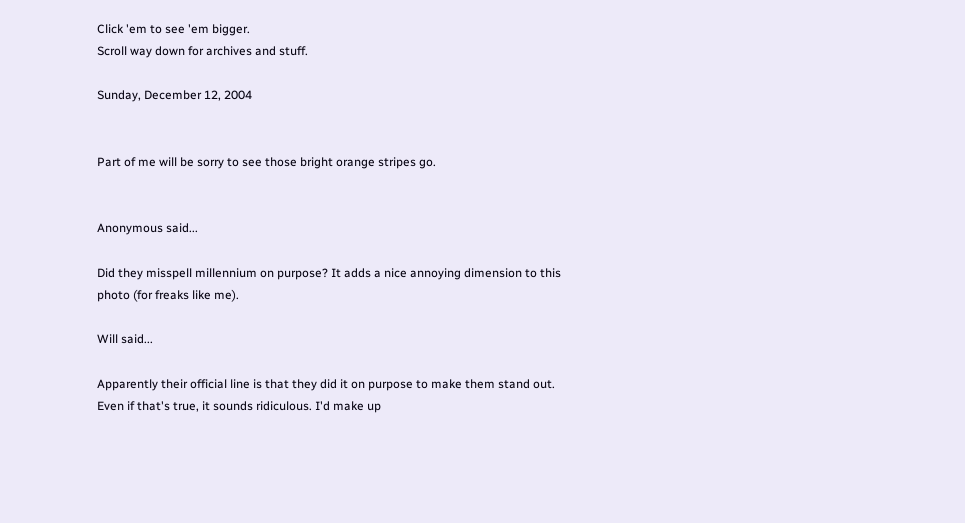Click 'em to see 'em bigger.
Scroll way down for archives and stuff.

Sunday, December 12, 2004


Part of me will be sorry to see those bright orange stripes go.


Anonymous said...

Did they misspell millennium on purpose? It adds a nice annoying dimension to this photo (for freaks like me).

Will said...

Apparently their official line is that they did it on purpose to make them stand out. Even if that's true, it sounds ridiculous. I'd make up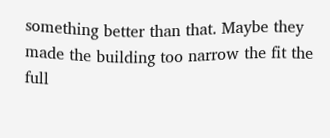something better than that. Maybe they made the building too narrow the fit the full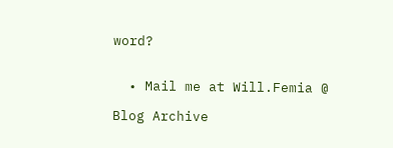word?


  • Mail me at Will.Femia @

Blog Archive